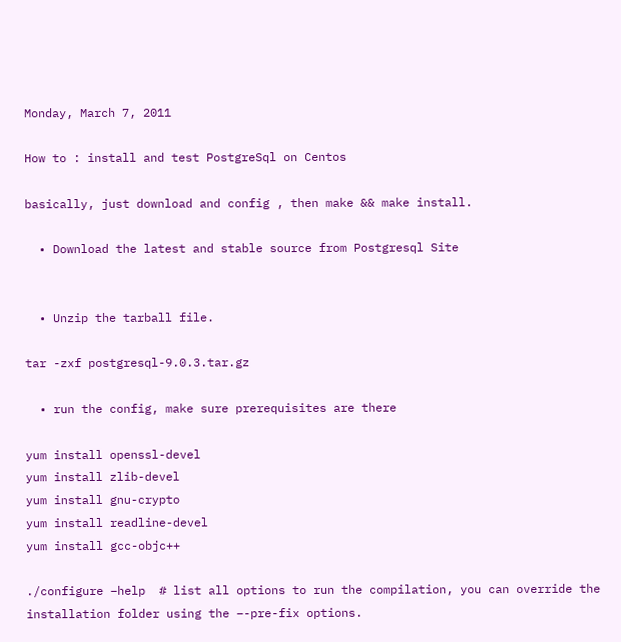Monday, March 7, 2011

How to : install and test PostgreSql on Centos

basically, just download and config , then make && make install.

  • Download the latest and stable source from Postgresql Site


  • Unzip the tarball file.

tar -zxf postgresql-9.0.3.tar.gz

  • run the config, make sure prerequisites are there

yum install openssl-devel
yum install zlib-devel
yum install gnu-crypto
yum install readline-devel
yum install gcc-objc++

./configure –help  # list all options to run the compilation, you can override the installation folder using the –-pre-fix options.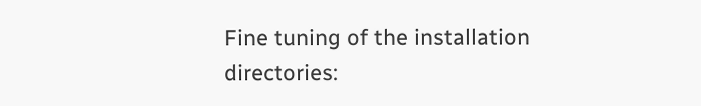Fine tuning of the installation directories: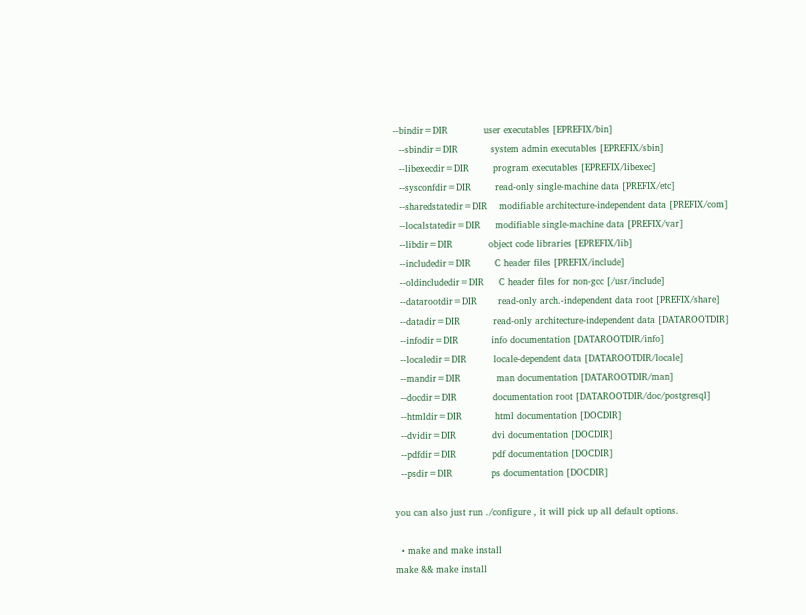--bindir=DIR            user executables [EPREFIX/bin]
  --sbindir=DIR           system admin executables [EPREFIX/sbin]
  --libexecdir=DIR        program executables [EPREFIX/libexec]
  --sysconfdir=DIR        read-only single-machine data [PREFIX/etc]
  --sharedstatedir=DIR    modifiable architecture-independent data [PREFIX/com]
  --localstatedir=DIR     modifiable single-machine data [PREFIX/var]
  --libdir=DIR            object code libraries [EPREFIX/lib]
  --includedir=DIR        C header files [PREFIX/include]
  --oldincludedir=DIR     C header files for non-gcc [/usr/include]
  --datarootdir=DIR       read-only arch.-independent data root [PREFIX/share]
  --datadir=DIR           read-only architecture-independent data [DATAROOTDIR]
  --infodir=DIR           info documentation [DATAROOTDIR/info]
  --localedir=DIR         locale-dependent data [DATAROOTDIR/locale]
  --mandir=DIR            man documentation [DATAROOTDIR/man]
  --docdir=DIR            documentation root [DATAROOTDIR/doc/postgresql]
  --htmldir=DIR           html documentation [DOCDIR]
  --dvidir=DIR            dvi documentation [DOCDIR]
  --pdfdir=DIR            pdf documentation [DOCDIR]
  --psdir=DIR             ps documentation [DOCDIR]

you can also just run ./configure , it will pick up all default options.

  • make and make install
make && make install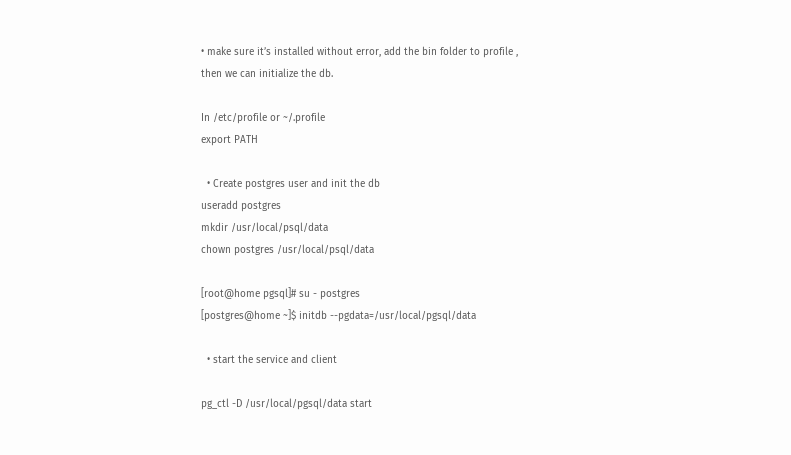• make sure it’s installed without error, add the bin folder to profile , then we can initialize the db.

In /etc/profile or ~/.profile
export PATH

  • Create postgres user and init the db
useradd postgres
mkdir /usr/local/psql/data
chown postgres /usr/local/psql/data

[root@home pgsql]# su - postgres
[postgres@home ~]$ initdb --pgdata=/usr/local/pgsql/data

  • start the service and client

pg_ctl -D /usr/local/pgsql/data start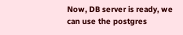Now, DB server is ready, we can use the postgres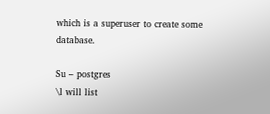which is a superuser to create some database.

Su – postgres
\l will list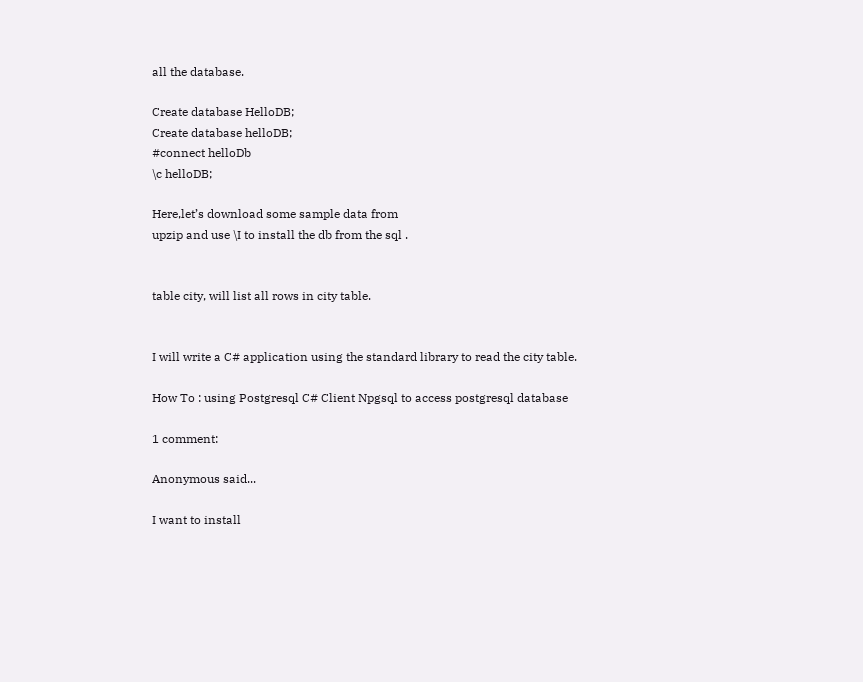all the database.

Create database HelloDB;
Create database helloDB;
#connect helloDb
\c helloDB;

Here,let’s download some sample data from
upzip and use \I to install the db from the sql .


table city, will list all rows in city table.


I will write a C# application using the standard library to read the city table.

How To : using Postgresql C# Client Npgsql to access postgresql database

1 comment:

Anonymous said...

I want to install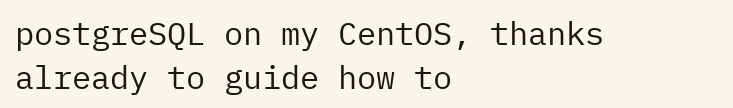postgreSQL on my CentOS, thanks already to guide how to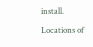install.

Locations of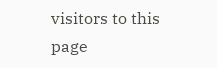visitors to this page